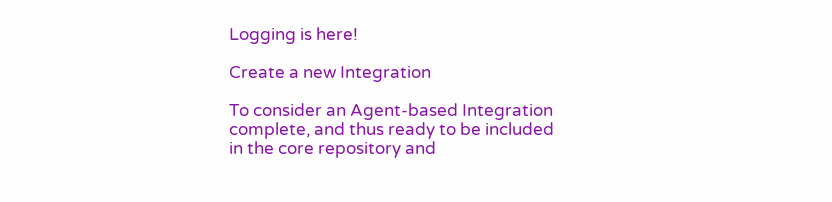Logging is here!

Create a new Integration

To consider an Agent-based Integration complete, and thus ready to be included in the core repository and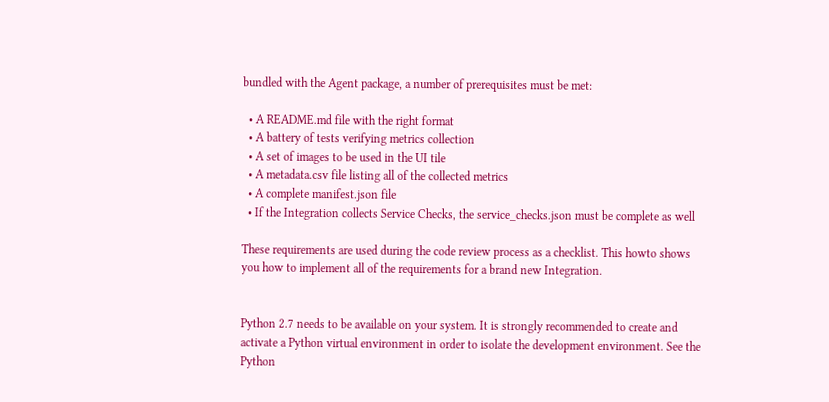bundled with the Agent package, a number of prerequisites must be met:

  • A README.md file with the right format
  • A battery of tests verifying metrics collection
  • A set of images to be used in the UI tile
  • A metadata.csv file listing all of the collected metrics
  • A complete manifest.json file
  • If the Integration collects Service Checks, the service_checks.json must be complete as well

These requirements are used during the code review process as a checklist. This howto shows you how to implement all of the requirements for a brand new Integration.


Python 2.7 needs to be available on your system. It is strongly recommended to create and activate a Python virtual environment in order to isolate the development environment. See the Python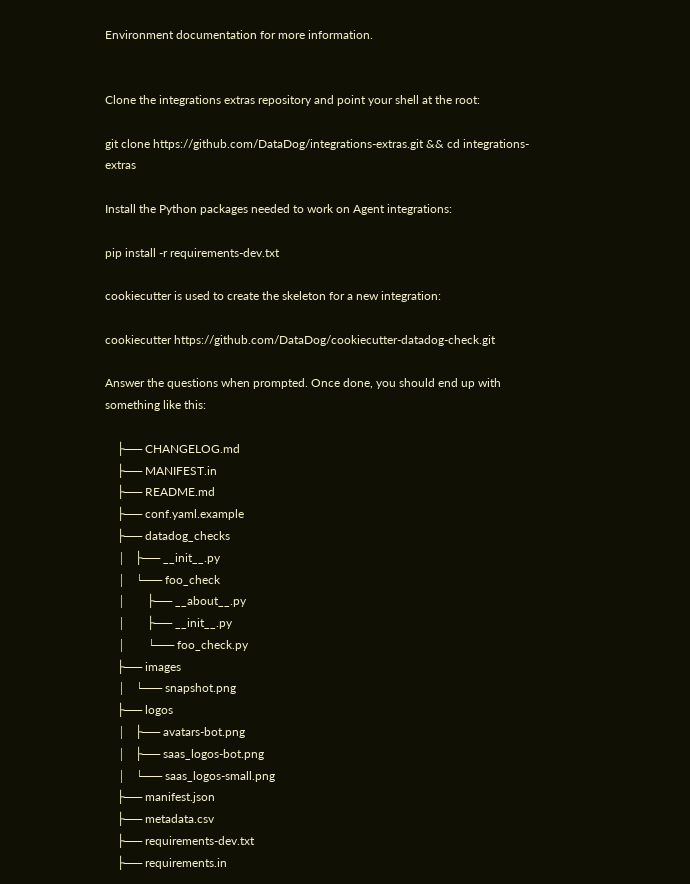Environment documentation for more information.


Clone the integrations extras repository and point your shell at the root:

git clone https://github.com/DataDog/integrations-extras.git && cd integrations-extras

Install the Python packages needed to work on Agent integrations:

pip install -r requirements-dev.txt

cookiecutter is used to create the skeleton for a new integration:

cookiecutter https://github.com/DataDog/cookiecutter-datadog-check.git

Answer the questions when prompted. Once done, you should end up with something like this:

    ├── CHANGELOG.md
    ├── MANIFEST.in
    ├── README.md
    ├── conf.yaml.example
    ├── datadog_checks
    │   ├── __init__.py
    │   └── foo_check
    │       ├── __about__.py
    │       ├── __init__.py
    │       └── foo_check.py
    ├── images
    │   └── snapshot.png
    ├── logos
    │   ├── avatars-bot.png
    │   ├── saas_logos-bot.png
    │   └── saas_logos-small.png
    ├── manifest.json
    ├── metadata.csv
    ├── requirements-dev.txt
    ├── requirements.in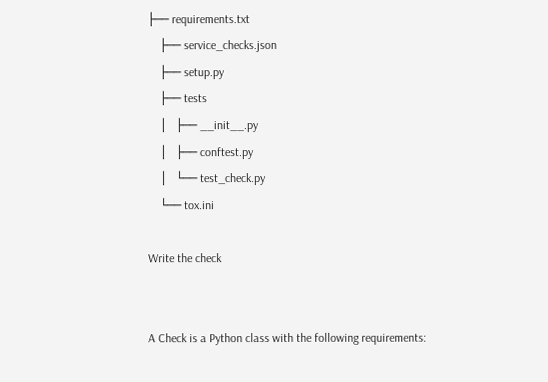├── requirements.txt
    ├── service_checks.json
    ├── setup.py
    ├── tests
    │   ├── __init__.py
    │   ├── conftest.py
    │   └── test_check.py
    └── tox.ini

Write the check


A Check is a Python class with the following requirements: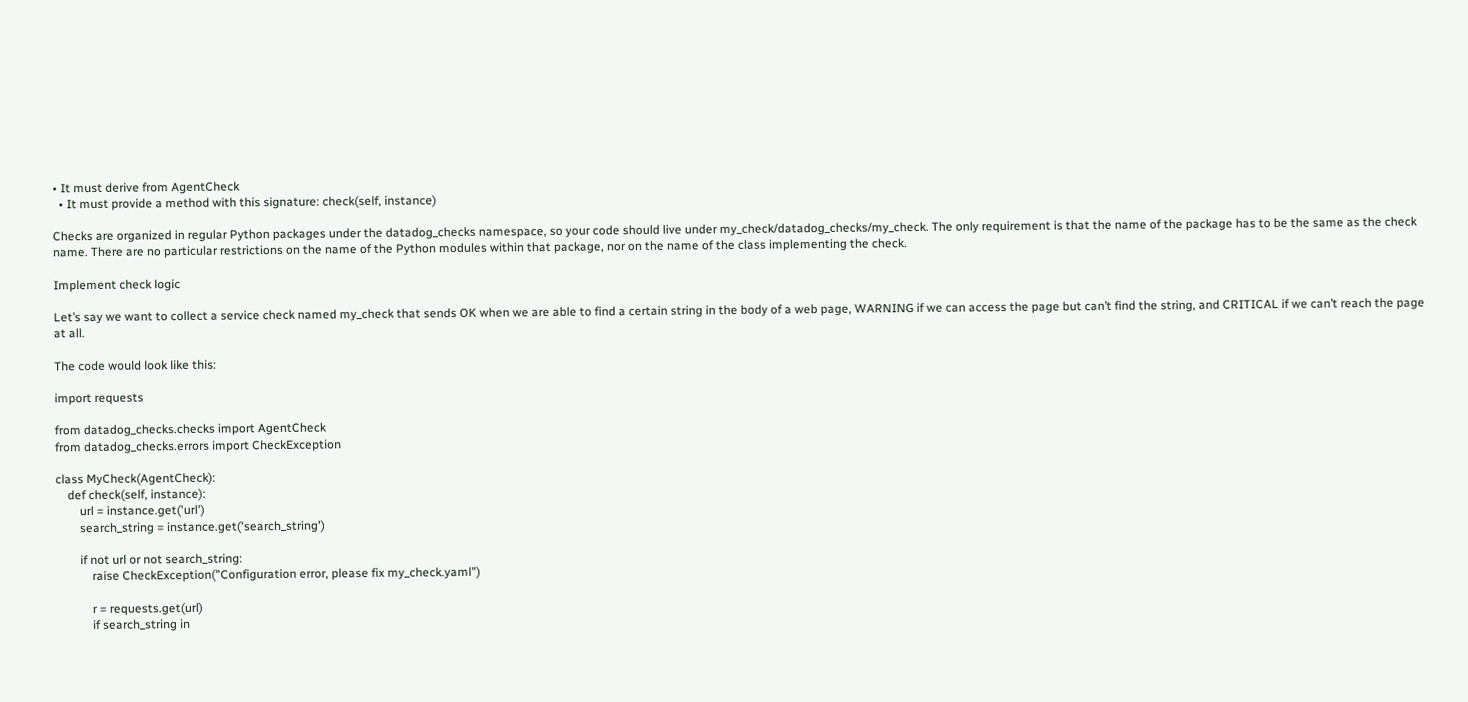• It must derive from AgentCheck
  • It must provide a method with this signature: check(self, instance)

Checks are organized in regular Python packages under the datadog_checks namespace, so your code should live under my_check/datadog_checks/my_check. The only requirement is that the name of the package has to be the same as the check name. There are no particular restrictions on the name of the Python modules within that package, nor on the name of the class implementing the check.

Implement check logic

Let’s say we want to collect a service check named my_check that sends OK when we are able to find a certain string in the body of a web page, WARNING if we can access the page but can’t find the string, and CRITICAL if we can’t reach the page at all.

The code would look like this:

import requests

from datadog_checks.checks import AgentCheck
from datadog_checks.errors import CheckException

class MyCheck(AgentCheck):
    def check(self, instance):
        url = instance.get('url')
        search_string = instance.get('search_string')

        if not url or not search_string:
            raise CheckException("Configuration error, please fix my_check.yaml")

            r = requests.get(url)
            if search_string in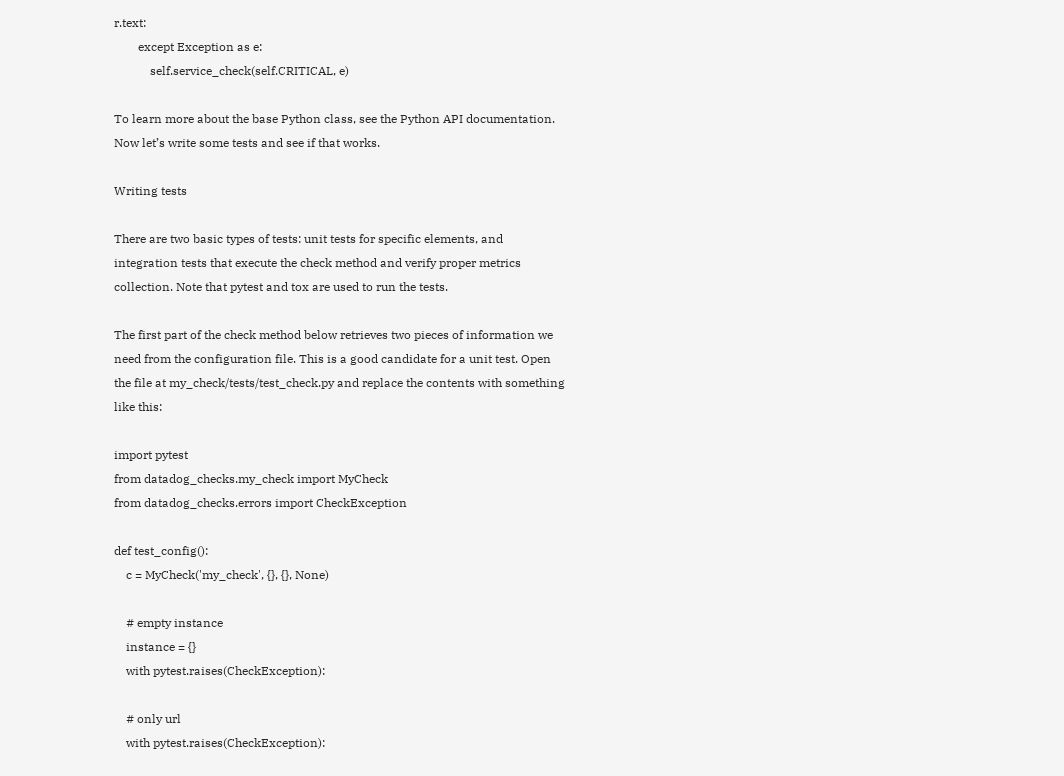r.text:
        except Exception as e:
            self.service_check(self.CRITICAL, e)

To learn more about the base Python class, see the Python API documentation. Now let’s write some tests and see if that works.

Writing tests

There are two basic types of tests: unit tests for specific elements, and integration tests that execute the check method and verify proper metrics collection. Note that pytest and tox are used to run the tests.

The first part of the check method below retrieves two pieces of information we need from the configuration file. This is a good candidate for a unit test. Open the file at my_check/tests/test_check.py and replace the contents with something like this:

import pytest
from datadog_checks.my_check import MyCheck
from datadog_checks.errors import CheckException

def test_config():
    c = MyCheck('my_check', {}, {}, None)

    # empty instance
    instance = {}
    with pytest.raises(CheckException):

    # only url
    with pytest.raises(CheckException):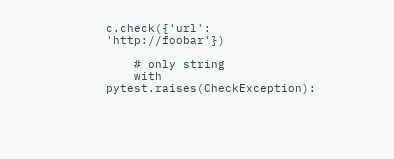c.check({'url': 'http://foobar'})

    # only string
    with pytest.raises(CheckException):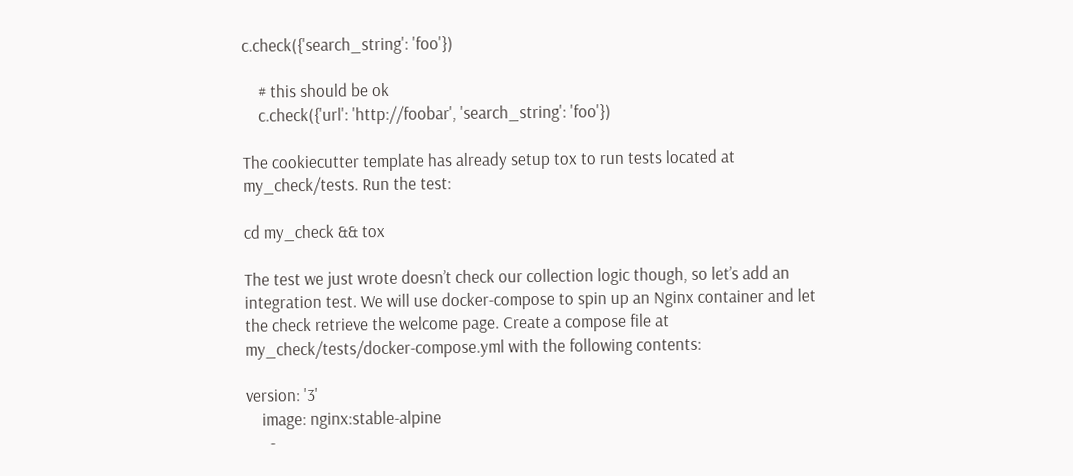c.check({'search_string': 'foo'})

    # this should be ok
    c.check({'url': 'http://foobar', 'search_string': 'foo'})

The cookiecutter template has already setup tox to run tests located at my_check/tests. Run the test:

cd my_check && tox

The test we just wrote doesn’t check our collection logic though, so let’s add an integration test. We will use docker-compose to spin up an Nginx container and let the check retrieve the welcome page. Create a compose file at my_check/tests/docker-compose.yml with the following contents:

version: '3'
    image: nginx:stable-alpine
      -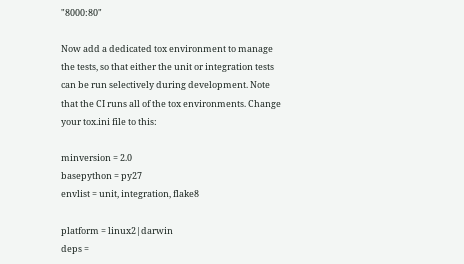"8000:80"

Now add a dedicated tox environment to manage the tests, so that either the unit or integration tests can be run selectively during development. Note that the CI runs all of the tox environments. Change your tox.ini file to this:

minversion = 2.0
basepython = py27
envlist = unit, integration, flake8

platform = linux2|darwin
deps =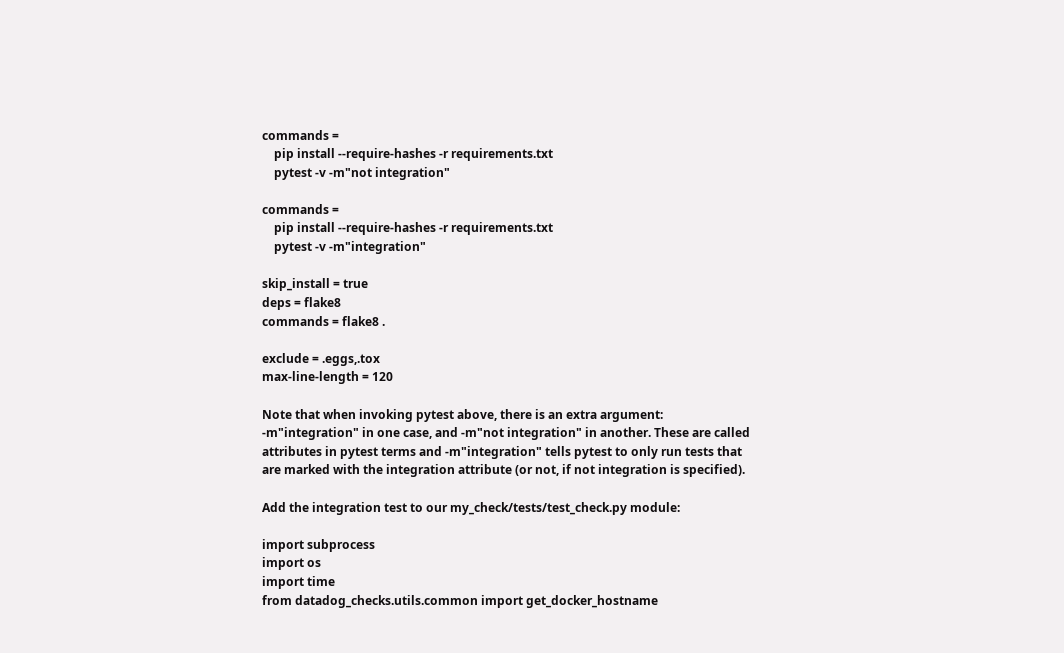commands =
    pip install --require-hashes -r requirements.txt
    pytest -v -m"not integration"

commands =
    pip install --require-hashes -r requirements.txt
    pytest -v -m"integration"

skip_install = true
deps = flake8
commands = flake8 .

exclude = .eggs,.tox
max-line-length = 120

Note that when invoking pytest above, there is an extra argument: -m"integration" in one case, and -m"not integration" in another. These are called attributes in pytest terms and -m"integration" tells pytest to only run tests that are marked with the integration attribute (or not, if not integration is specified).

Add the integration test to our my_check/tests/test_check.py module:

import subprocess
import os
import time
from datadog_checks.utils.common import get_docker_hostname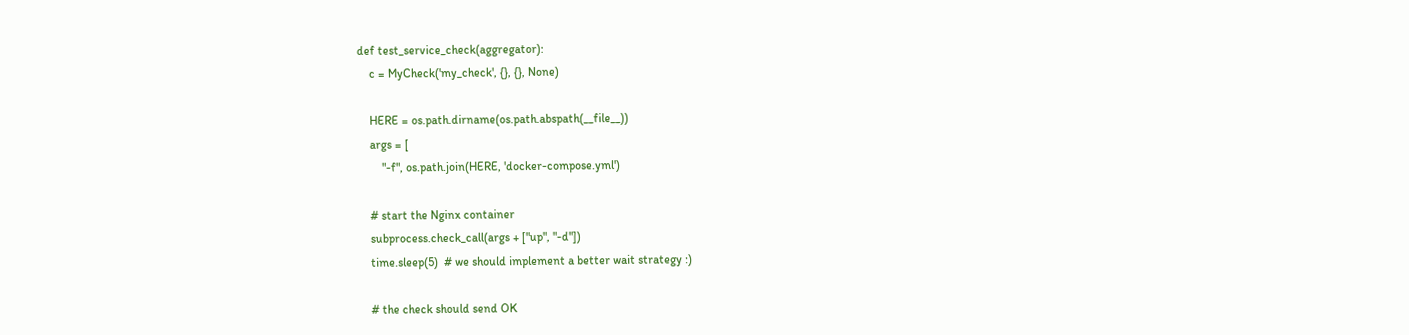def test_service_check(aggregator):
    c = MyCheck('my_check', {}, {}, None)

    HERE = os.path.dirname(os.path.abspath(__file__))
    args = [
        "-f", os.path.join(HERE, 'docker-compose.yml')

    # start the Nginx container
    subprocess.check_call(args + ["up", "-d"])
    time.sleep(5)  # we should implement a better wait strategy :)

    # the check should send OK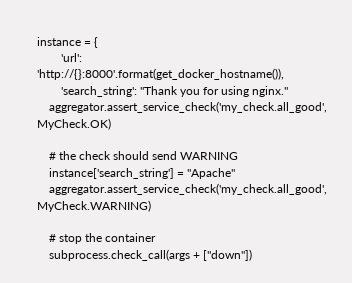instance = {
        'url': 'http://{}:8000'.format(get_docker_hostname()),
        'search_string': "Thank you for using nginx."
    aggregator.assert_service_check('my_check.all_good', MyCheck.OK)

    # the check should send WARNING
    instance['search_string'] = "Apache"
    aggregator.assert_service_check('my_check.all_good', MyCheck.WARNING)

    # stop the container
    subprocess.check_call(args + ["down"])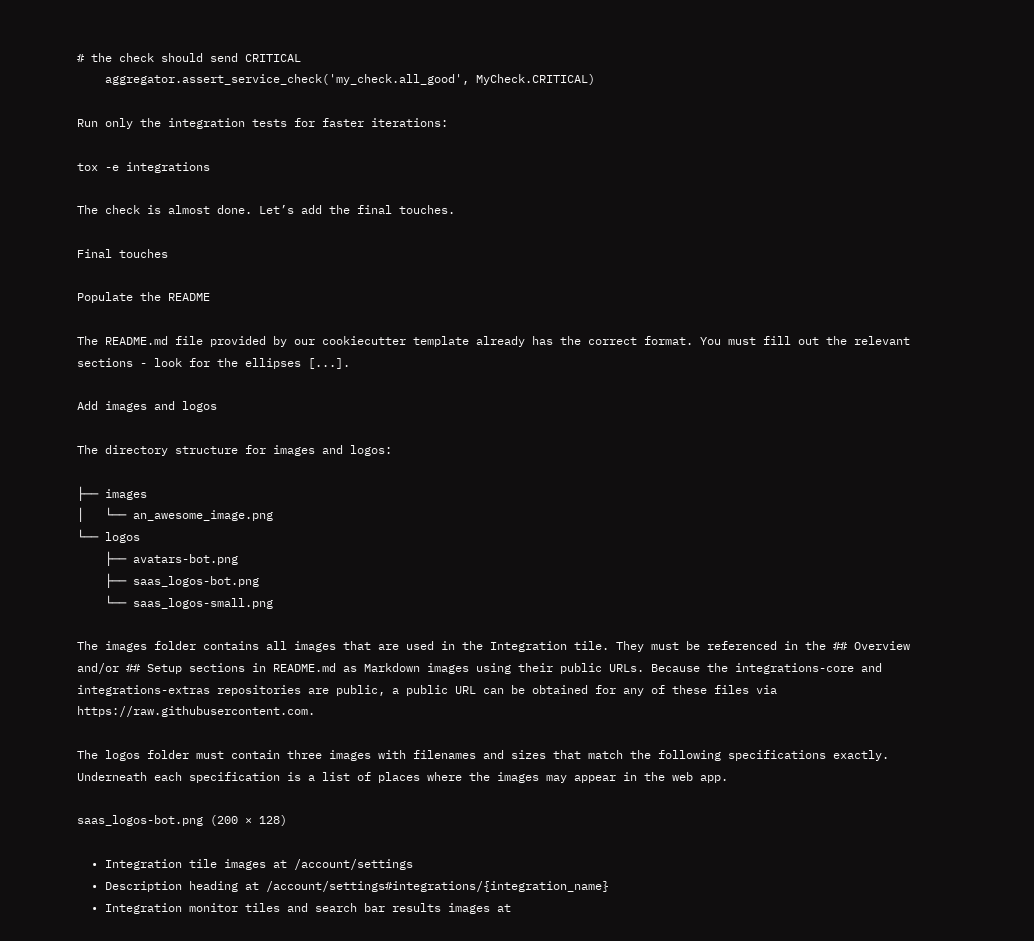# the check should send CRITICAL
    aggregator.assert_service_check('my_check.all_good', MyCheck.CRITICAL)

Run only the integration tests for faster iterations:

tox -e integrations

The check is almost done. Let’s add the final touches.

Final touches

Populate the README

The README.md file provided by our cookiecutter template already has the correct format. You must fill out the relevant sections - look for the ellipses [...].

Add images and logos

The directory structure for images and logos:

├── images
│   └── an_awesome_image.png
└── logos
    ├── avatars-bot.png
    ├── saas_logos-bot.png
    └── saas_logos-small.png

The images folder contains all images that are used in the Integration tile. They must be referenced in the ## Overview and/or ## Setup sections in README.md as Markdown images using their public URLs. Because the integrations-core and integrations-extras repositories are public, a public URL can be obtained for any of these files via https://raw.githubusercontent.com.

The logos folder must contain three images with filenames and sizes that match the following specifications exactly. Underneath each specification is a list of places where the images may appear in the web app.

saas_logos-bot.png (200 × 128)

  • Integration tile images at /account/settings
  • Description heading at /account/settings#integrations/{integration_name}
  • Integration monitor tiles and search bar results images at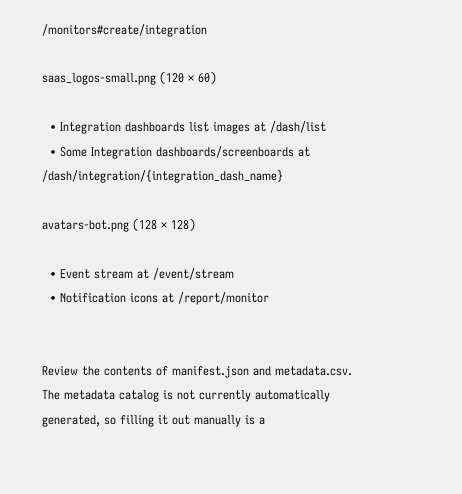/monitors#create/integration

saas_logos-small.png (120 × 60)

  • Integration dashboards list images at /dash/list
  • Some Integration dashboards/screenboards at /dash/integration/{integration_dash_name}

avatars-bot.png (128 × 128)

  • Event stream at /event/stream
  • Notification icons at /report/monitor


Review the contents of manifest.json and metadata.csv. The metadata catalog is not currently automatically generated, so filling it out manually is a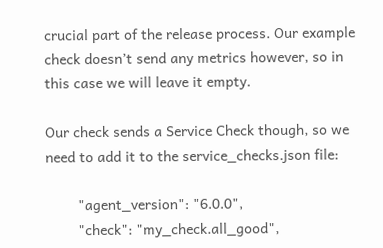crucial part of the release process. Our example check doesn’t send any metrics however, so in this case we will leave it empty.

Our check sends a Service Check though, so we need to add it to the service_checks.json file:

        "agent_version": "6.0.0",
        "check": "my_check.all_good",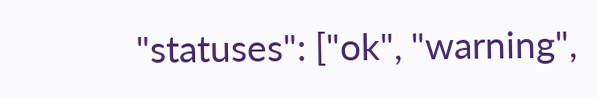"statuses": ["ok", "warning",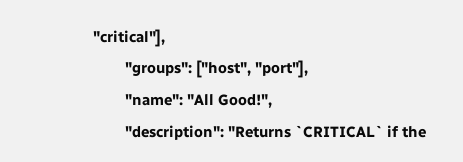"critical"],
        "groups": ["host", "port"],
        "name": "All Good!",
        "description": "Returns `CRITICAL` if the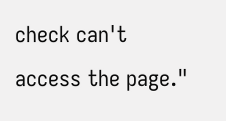check can't access the page."